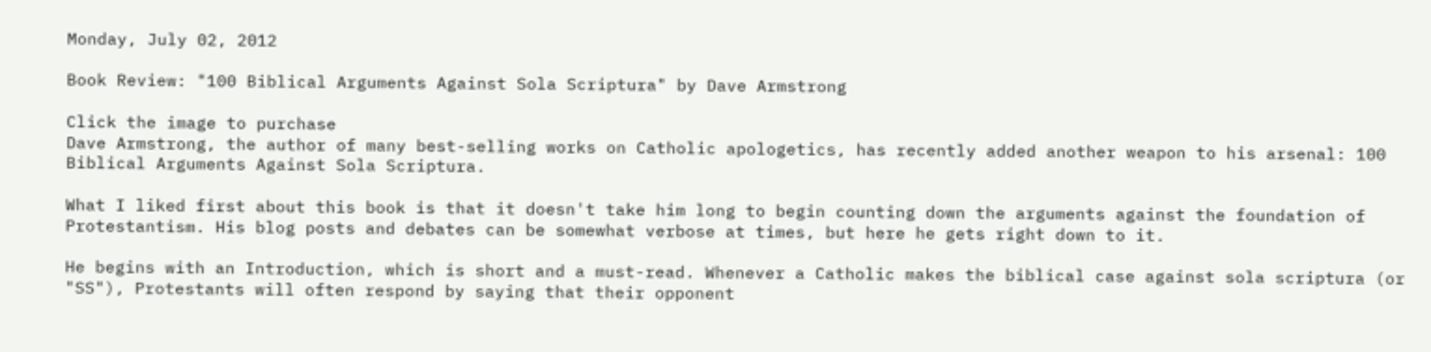Monday, July 02, 2012

Book Review: "100 Biblical Arguments Against Sola Scriptura" by Dave Armstrong

Click the image to purchase
Dave Armstrong, the author of many best-selling works on Catholic apologetics, has recently added another weapon to his arsenal: 100 Biblical Arguments Against Sola Scriptura.

What I liked first about this book is that it doesn't take him long to begin counting down the arguments against the foundation of Protestantism. His blog posts and debates can be somewhat verbose at times, but here he gets right down to it.

He begins with an Introduction, which is short and a must-read. Whenever a Catholic makes the biblical case against sola scriptura (or "SS"), Protestants will often respond by saying that their opponent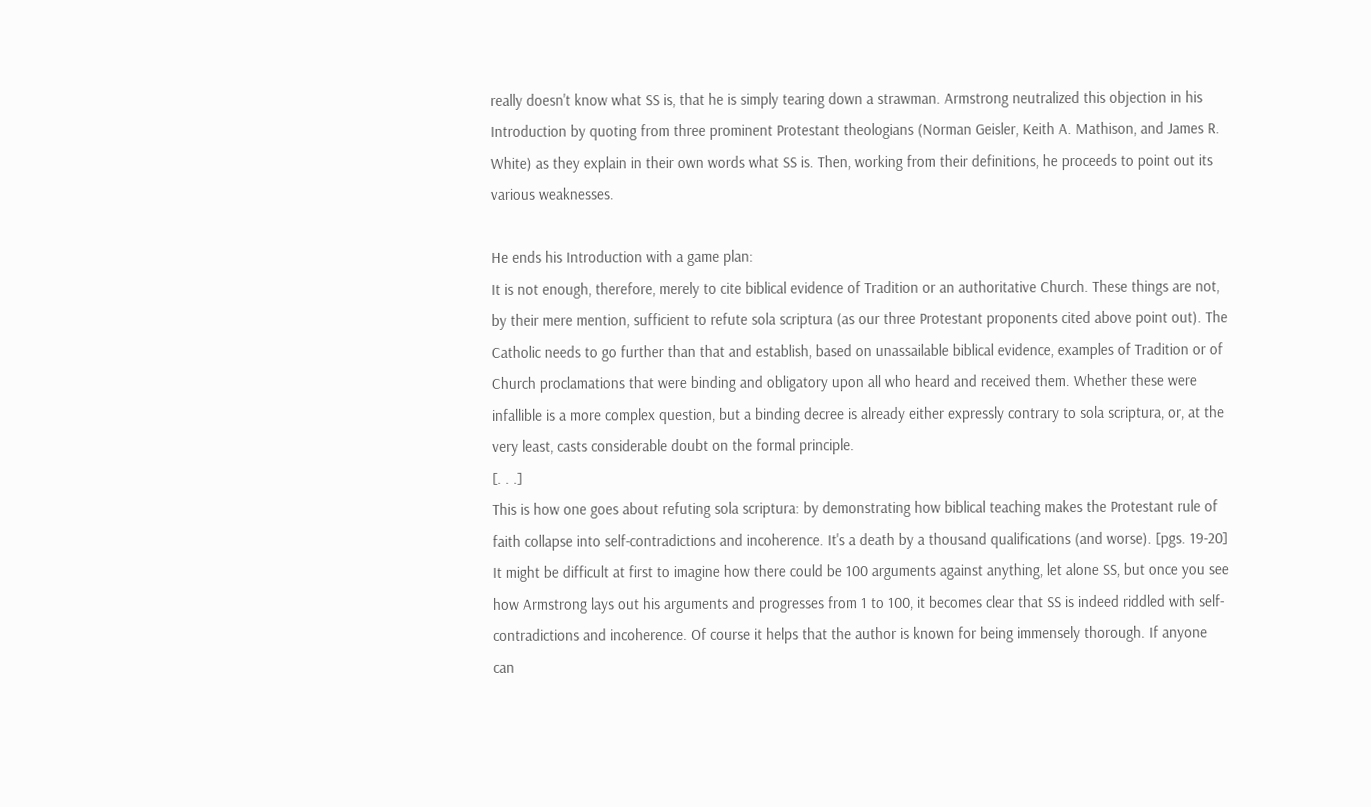really doesn't know what SS is, that he is simply tearing down a strawman. Armstrong neutralized this objection in his Introduction by quoting from three prominent Protestant theologians (Norman Geisler, Keith A. Mathison, and James R. White) as they explain in their own words what SS is. Then, working from their definitions, he proceeds to point out its various weaknesses.

He ends his Introduction with a game plan:
It is not enough, therefore, merely to cite biblical evidence of Tradition or an authoritative Church. These things are not, by their mere mention, sufficient to refute sola scriptura (as our three Protestant proponents cited above point out). The Catholic needs to go further than that and establish, based on unassailable biblical evidence, examples of Tradition or of Church proclamations that were binding and obligatory upon all who heard and received them. Whether these were infallible is a more complex question, but a binding decree is already either expressly contrary to sola scriptura, or, at the very least, casts considerable doubt on the formal principle.
[. . .]
This is how one goes about refuting sola scriptura: by demonstrating how biblical teaching makes the Protestant rule of faith collapse into self-contradictions and incoherence. It's a death by a thousand qualifications (and worse). [pgs. 19-20]
It might be difficult at first to imagine how there could be 100 arguments against anything, let alone SS, but once you see how Armstrong lays out his arguments and progresses from 1 to 100, it becomes clear that SS is indeed riddled with self-contradictions and incoherence. Of course it helps that the author is known for being immensely thorough. If anyone can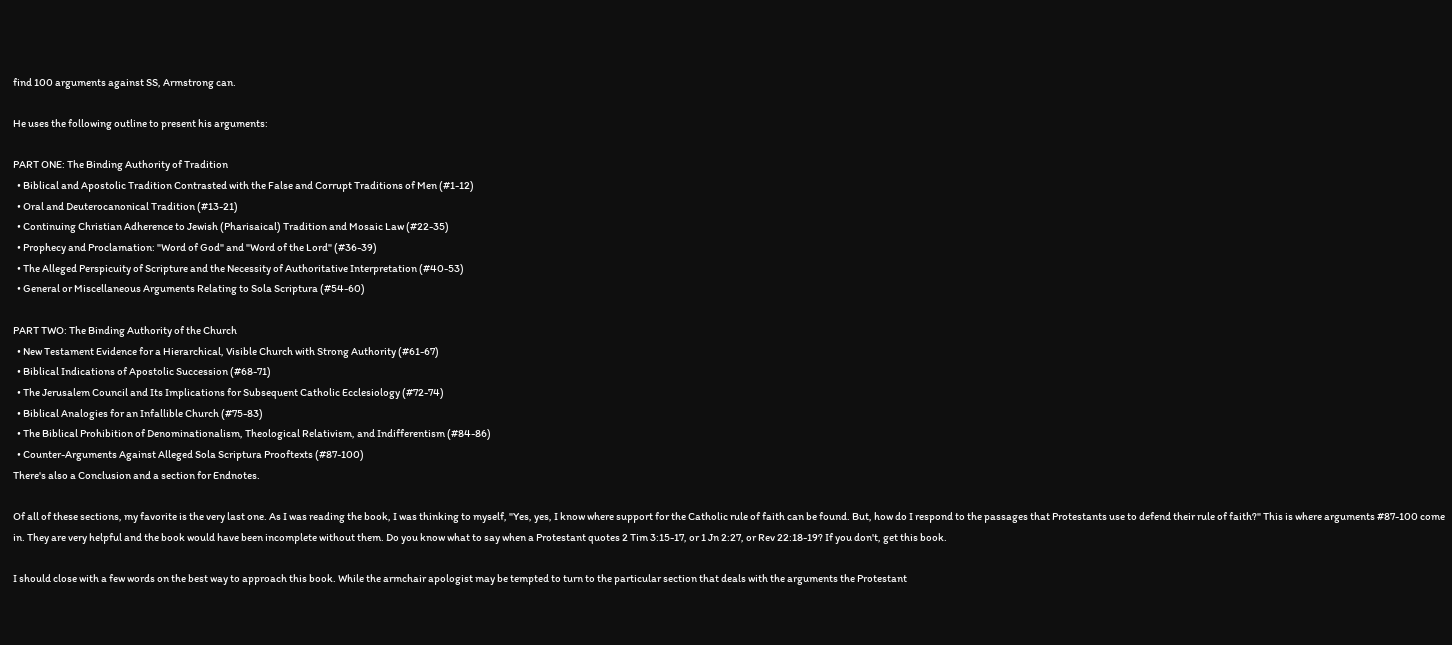find 100 arguments against SS, Armstrong can.

He uses the following outline to present his arguments:

PART ONE: The Binding Authority of Tradition
  • Biblical and Apostolic Tradition Contrasted with the False and Corrupt Traditions of Men (#1-12)
  • Oral and Deuterocanonical Tradition (#13-21)
  • Continuing Christian Adherence to Jewish (Pharisaical) Tradition and Mosaic Law (#22-35)
  • Prophecy and Proclamation: "Word of God" and "Word of the Lord" (#36-39)
  • The Alleged Perspicuity of Scripture and the Necessity of Authoritative Interpretation (#40-53)
  • General or Miscellaneous Arguments Relating to Sola Scriptura (#54-60)

PART TWO: The Binding Authority of the Church
  • New Testament Evidence for a Hierarchical, Visible Church with Strong Authority (#61-67)
  • Biblical Indications of Apostolic Succession (#68-71)
  • The Jerusalem Council and Its Implications for Subsequent Catholic Ecclesiology (#72-74)
  • Biblical Analogies for an Infallible Church (#75-83)
  • The Biblical Prohibition of Denominationalism, Theological Relativism, and Indifferentism (#84-86)
  • Counter-Arguments Against Alleged Sola Scriptura Prooftexts (#87-100)
There's also a Conclusion and a section for Endnotes.

Of all of these sections, my favorite is the very last one. As I was reading the book, I was thinking to myself, "Yes, yes, I know where support for the Catholic rule of faith can be found. But, how do I respond to the passages that Protestants use to defend their rule of faith?" This is where arguments #87-100 come in. They are very helpful and the book would have been incomplete without them. Do you know what to say when a Protestant quotes 2 Tim 3:15-17, or 1 Jn 2:27, or Rev 22:18-19? If you don't, get this book.

I should close with a few words on the best way to approach this book. While the armchair apologist may be tempted to turn to the particular section that deals with the arguments the Protestant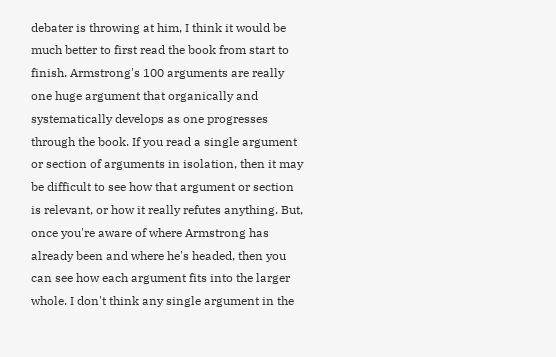debater is throwing at him, I think it would be much better to first read the book from start to finish. Armstrong's 100 arguments are really one huge argument that organically and systematically develops as one progresses through the book. If you read a single argument or section of arguments in isolation, then it may be difficult to see how that argument or section is relevant, or how it really refutes anything. But, once you're aware of where Armstrong has already been and where he's headed, then you can see how each argument fits into the larger whole. I don't think any single argument in the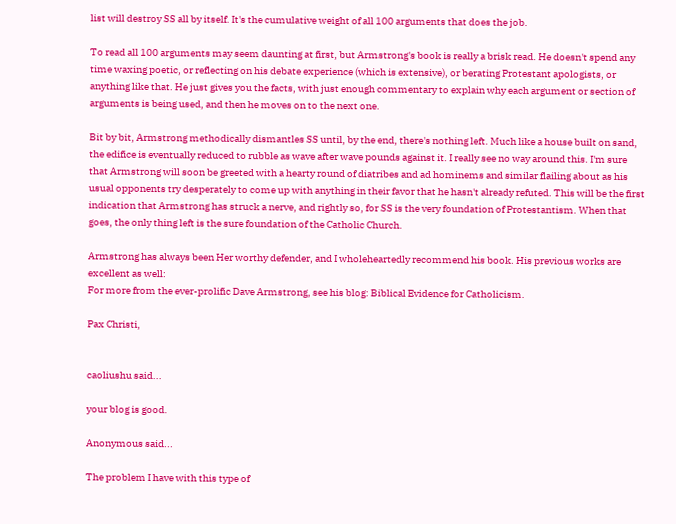list will destroy SS all by itself. It's the cumulative weight of all 100 arguments that does the job.

To read all 100 arguments may seem daunting at first, but Armstrong's book is really a brisk read. He doesn't spend any time waxing poetic, or reflecting on his debate experience (which is extensive), or berating Protestant apologists, or anything like that. He just gives you the facts, with just enough commentary to explain why each argument or section of arguments is being used, and then he moves on to the next one.

Bit by bit, Armstrong methodically dismantles SS until, by the end, there's nothing left. Much like a house built on sand, the edifice is eventually reduced to rubble as wave after wave pounds against it. I really see no way around this. I'm sure that Armstrong will soon be greeted with a hearty round of diatribes and ad hominems and similar flailing about as his usual opponents try desperately to come up with anything in their favor that he hasn't already refuted. This will be the first indication that Armstrong has struck a nerve, and rightly so, for SS is the very foundation of Protestantism. When that goes, the only thing left is the sure foundation of the Catholic Church.

Armstrong has always been Her worthy defender, and I wholeheartedly recommend his book. His previous works are excellent as well:
For more from the ever-prolific Dave Armstrong, see his blog: Biblical Evidence for Catholicism.

Pax Christi,


caoliushu said...

your blog is good.

Anonymous said...

The problem I have with this type of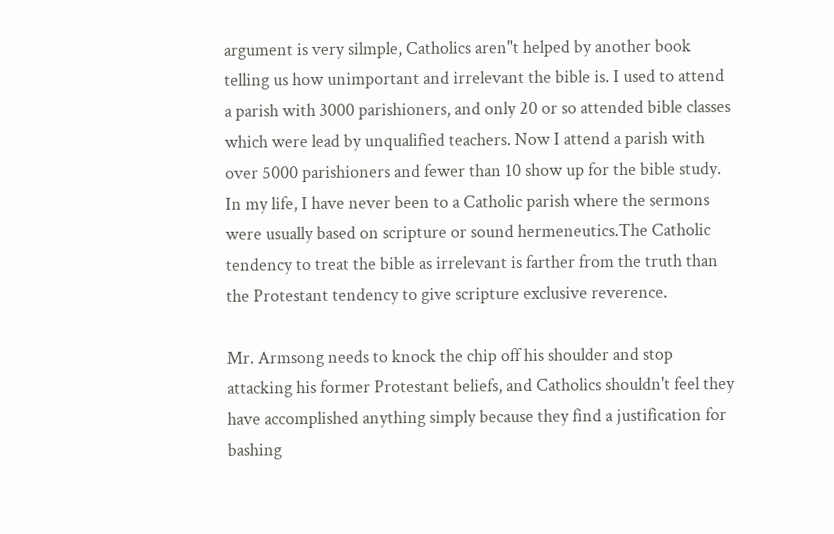argument is very silmple, Catholics aren"t helped by another book telling us how unimportant and irrelevant the bible is. I used to attend a parish with 3000 parishioners, and only 20 or so attended bible classes which were lead by unqualified teachers. Now I attend a parish with over 5000 parishioners and fewer than 10 show up for the bible study. In my life, I have never been to a Catholic parish where the sermons were usually based on scripture or sound hermeneutics.The Catholic tendency to treat the bible as irrelevant is farther from the truth than the Protestant tendency to give scripture exclusive reverence.

Mr. Armsong needs to knock the chip off his shoulder and stop attacking his former Protestant beliefs, and Catholics shouldn't feel they have accomplished anything simply because they find a justification for bashing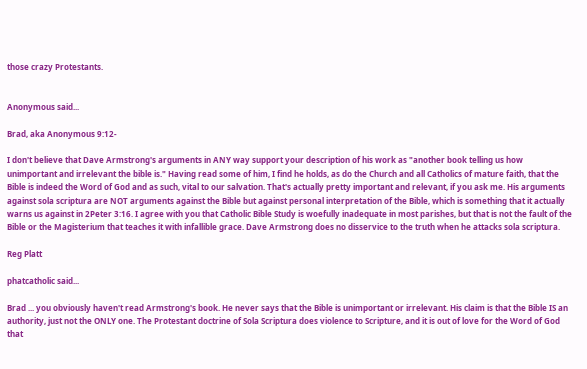those crazy Protestants.


Anonymous said...

Brad, aka Anonymous 9:12-

I don't believe that Dave Armstrong's arguments in ANY way support your description of his work as "another book telling us how unimportant and irrelevant the bible is." Having read some of him, I find he holds, as do the Church and all Catholics of mature faith, that the Bible is indeed the Word of God and as such, vital to our salvation. That's actually pretty important and relevant, if you ask me. His arguments against sola scriptura are NOT arguments against the Bible but against personal interpretation of the Bible, which is something that it actually warns us against in 2Peter 3:16. I agree with you that Catholic Bible Study is woefully inadequate in most parishes, but that is not the fault of the Bible or the Magisterium that teaches it with infallible grace. Dave Armstrong does no disservice to the truth when he attacks sola scriptura.

Reg Platt

phatcatholic said...

Brad ... you obviously haven't read Armstrong's book. He never says that the Bible is unimportant or irrelevant. His claim is that the Bible IS an authority, just not the ONLY one. The Protestant doctrine of Sola Scriptura does violence to Scripture, and it is out of love for the Word of God that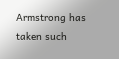Armstrong has taken such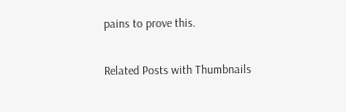pains to prove this.

Related Posts with Thumbnails